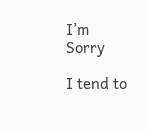I’m Sorry

I tend to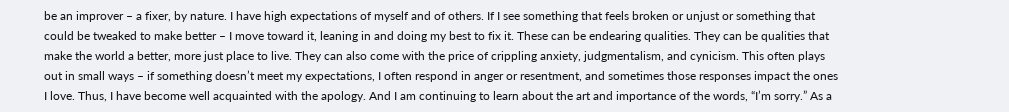be an improver – a fixer, by nature. I have high expectations of myself and of others. If I see something that feels broken or unjust or something that could be tweaked to make better – I move toward it, leaning in and doing my best to fix it. These can be endearing qualities. They can be qualities that make the world a better, more just place to live. They can also come with the price of crippling anxiety, judgmentalism, and cynicism. This often plays out in small ways – if something doesn’t meet my expectations, I often respond in anger or resentment, and sometimes those responses impact the ones I love. Thus, I have become well acquainted with the apology. And I am continuing to learn about the art and importance of the words, “I’m sorry.” As a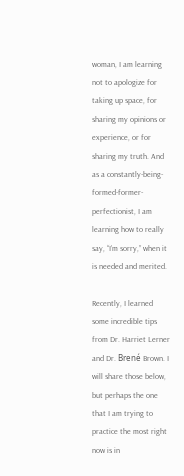woman, I am learning not to apologize for taking up space, for sharing my opinions or experience, or for sharing my truth. And as a constantly-being-formed-former-perfectionist, I am learning how to really say, “I’m sorry,” when it is needed and merited.

Recently, I learned some incredible tips from Dr. Harriet Lerner and Dr. Brené Brown. I will share those below, but perhaps the one that I am trying to practice the most right now is in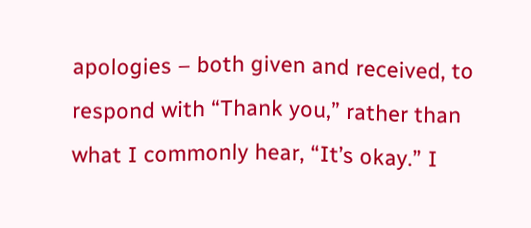apologies – both given and received, to respond with “Thank you,” rather than what I commonly hear, “It’s okay.” I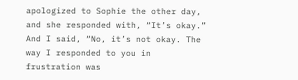apologized to Sophie the other day, and she responded with, “It’s okay.” And I said, “No, it’s not okay. The way I responded to you in frustration was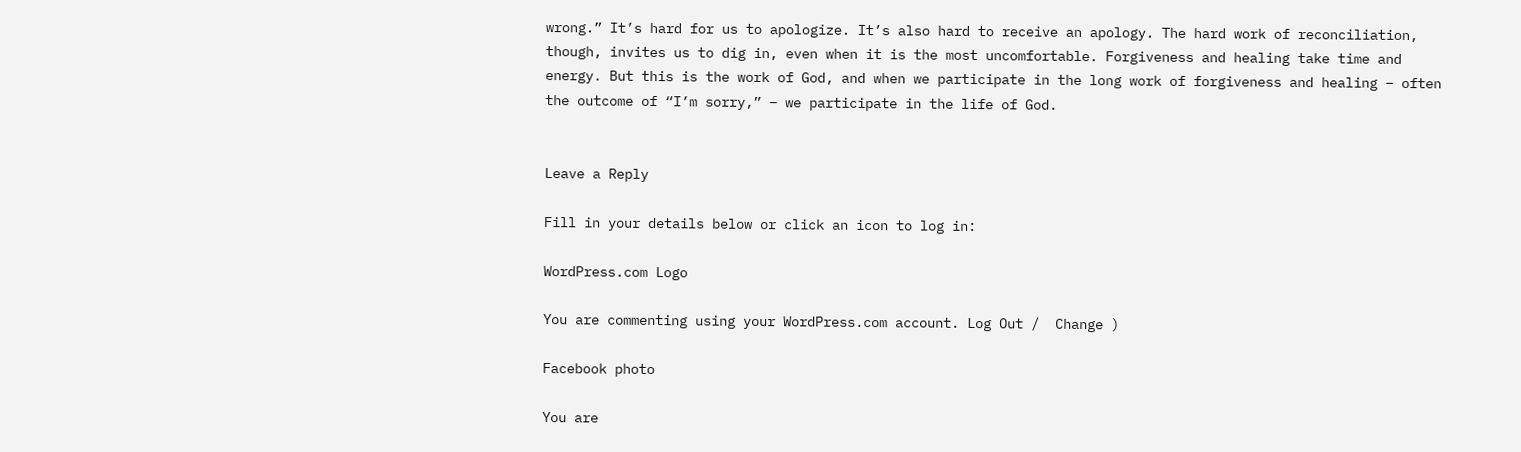wrong.” It’s hard for us to apologize. It’s also hard to receive an apology. The hard work of reconciliation, though, invites us to dig in, even when it is the most uncomfortable. Forgiveness and healing take time and energy. But this is the work of God, and when we participate in the long work of forgiveness and healing – often the outcome of “I’m sorry,” – we participate in the life of God.


Leave a Reply

Fill in your details below or click an icon to log in:

WordPress.com Logo

You are commenting using your WordPress.com account. Log Out /  Change )

Facebook photo

You are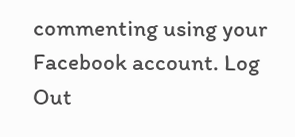commenting using your Facebook account. Log Out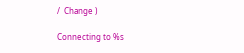/  Change )

Connecting to %s